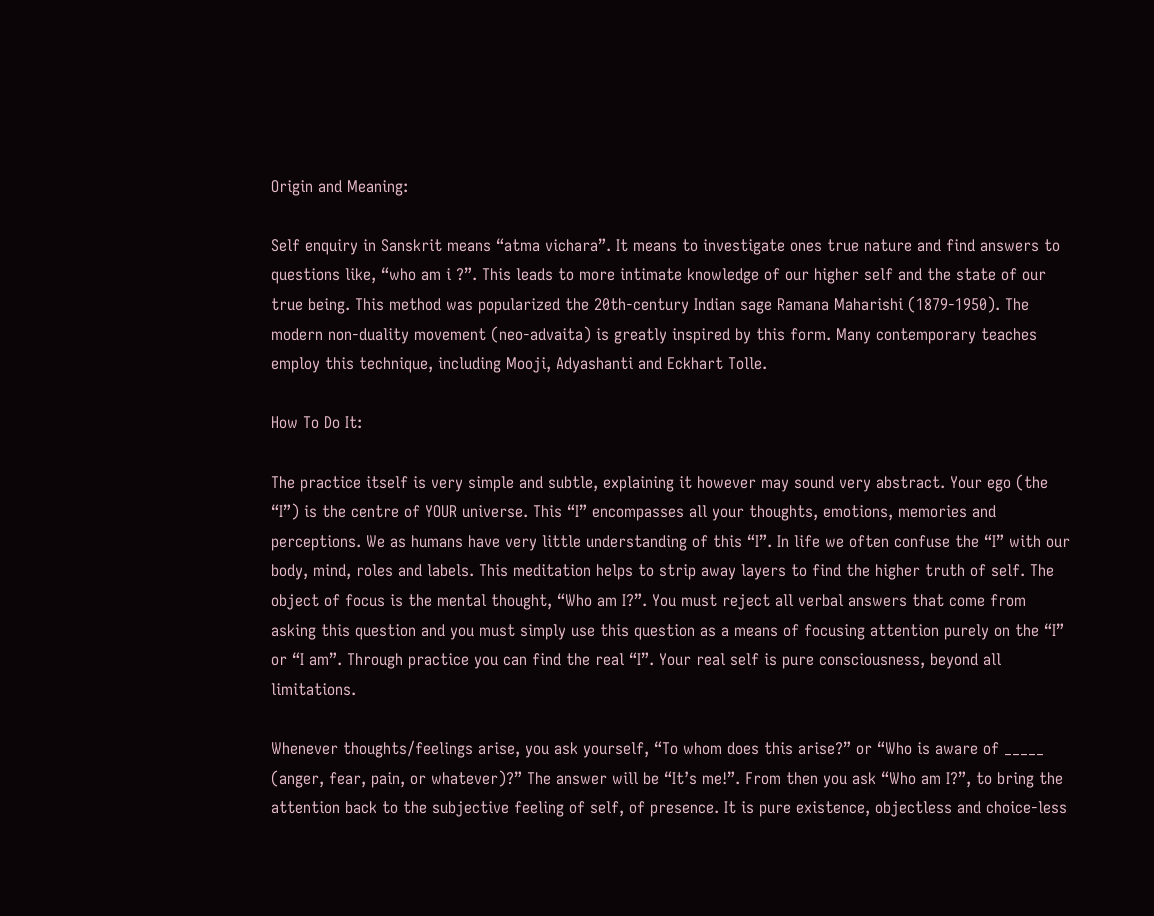Origin and Meaning:

Self enquiry in Sanskrit means “atma vichara”. It means to investigate ones true nature and find answers to questions like, “who am i ?”. This leads to more intimate knowledge of our higher self and the state of our true being. This method was popularized the 20th-century Indian sage Ramana Maharishi (1879-1950). The modern non-duality movement (neo-advaita) is greatly inspired by this form. Many contemporary teaches employ this technique, including Mooji, Adyashanti and Eckhart Tolle.

How To Do It:

The practice itself is very simple and subtle, explaining it however may sound very abstract. Your ego (the “I”) is the centre of YOUR universe. This “I” encompasses all your thoughts, emotions, memories and perceptions. We as humans have very little understanding of this “I”. In life we often confuse the “I” with our body, mind, roles and labels. This meditation helps to strip away layers to find the higher truth of self. The object of focus is the mental thought, “Who am I?”. You must reject all verbal answers that come from asking this question and you must simply use this question as a means of focusing attention purely on the “I” or “I am”. Through practice you can find the real “I”. Your real self is pure consciousness, beyond all limitations.

Whenever thoughts/feelings arise, you ask yourself, “To whom does this arise?” or “Who is aware of _____ (anger, fear, pain, or whatever)?” The answer will be “It’s me!”. From then you ask “Who am I?”, to bring the attention back to the subjective feeling of self, of presence. It is pure existence, objectless and choice-less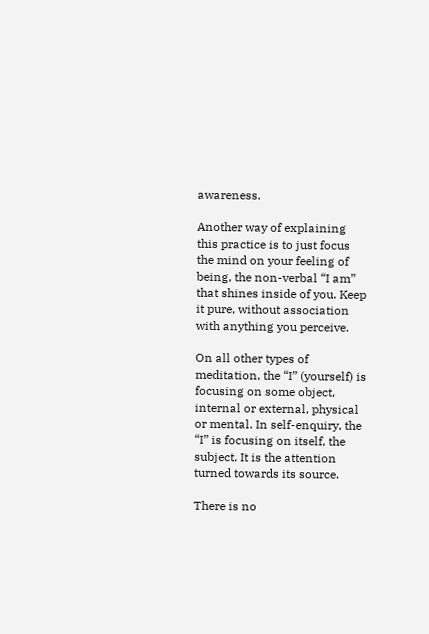awareness.

Another way of explaining this practice is to just focus the mind on your feeling of being, the non-verbal “I am” that shines inside of you. Keep it pure, without association with anything you perceive.

On all other types of meditation, the “I” (yourself) is focusing on some object, internal or external, physical or mental. In self-enquiry, the “I” is focusing on itself, the subject. It is the attention turned towards its source.

There is no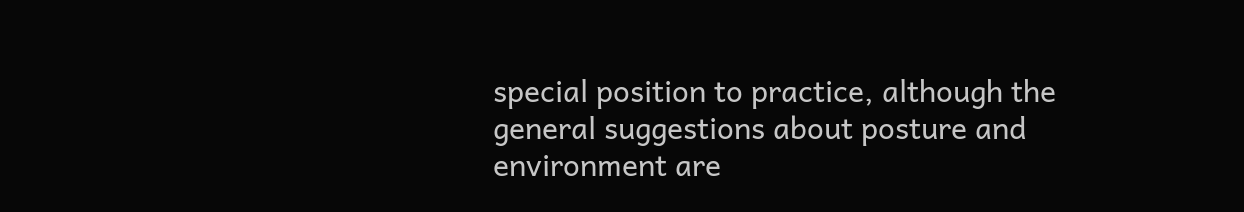special position to practice, although the general suggestions about posture and environment are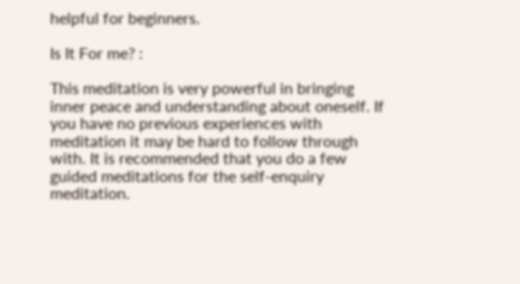helpful for beginners.

Is It For me? :

This meditation is very powerful in bringing inner peace and understanding about oneself. If you have no previous experiences with meditation it may be hard to follow through with. It is recommended that you do a few guided meditations for the self-enquiry meditation.